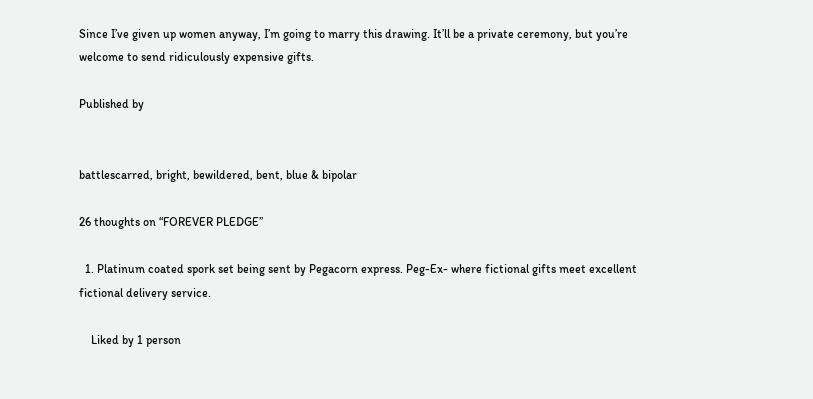Since I’ve given up women anyway, I’m going to marry this drawing. It’ll be a private ceremony, but you’re welcome to send ridiculously expensive gifts.

Published by


battlescarred, bright, bewildered, bent, blue & bipolar

26 thoughts on “FOREVER PLEDGE”

  1. Platinum coated spork set being sent by Pegacorn express. Peg-Ex- where fictional gifts meet excellent fictional delivery service.

    Liked by 1 person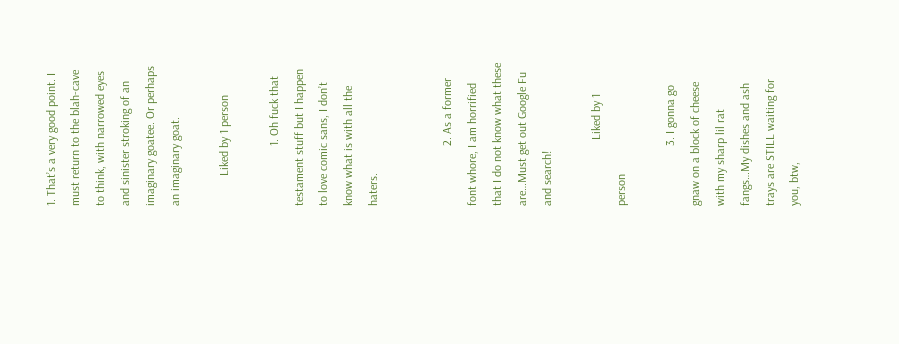1. That’s a very good point. I must return to the blah-cave to think, with narrowed eyes and sinister stroking of an imaginary goatee. Or perhaps an imaginary goat.

          Liked by 1 person

                    1. Oh fuck that testament stuff but I happen to love comic sans, I don’t know what is with all the haters.


                    2. As a former font whore, I am horrified that I do not know what these are…Must get out Google Fu and search!

                      Liked by 1 person

                    3. I gonna go gnaw on a block of cheese with my sharp lil rat fangs…My dishes and ash trays are STILL waiting for you, btw,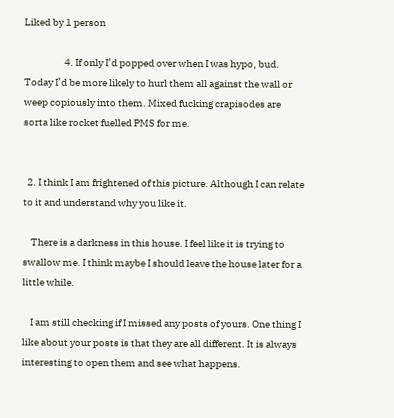Liked by 1 person

                    4. If only I’d popped over when I was hypo, bud. Today I’d be more likely to hurl them all against the wall or weep copiously into them. Mixed fucking crapisodes are sorta like rocket fuelled PMS for me.


  2. I think I am frightened of this picture. Although I can relate to it and understand why you like it.

    There is a darkness in this house. I feel like it is trying to swallow me. I think maybe I should leave the house later for a little while.

    I am still checking if I missed any posts of yours. One thing I like about your posts is that they are all different. It is always interesting to open them and see what happens.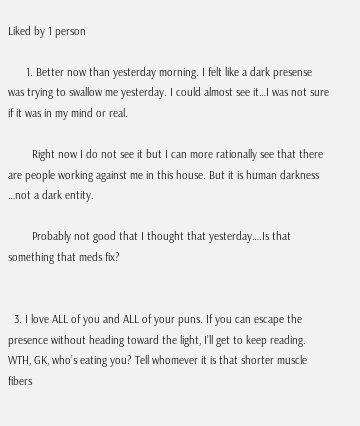Liked by 1 person

      1. Better now than yesterday morning. I felt like a dark presense was trying to swallow me yesterday. I could almost see it…I was not sure if it was in my mind or real.

        Right now I do not see it but I can more rationally see that there are people working against me in this house. But it is human darkness …not a dark entity.

        Probably not good that I thought that yesterday….Is that something that meds fix?


  3. I love ALL of you and ALL of your puns. If you can escape the presence without heading toward the light, I’ll get to keep reading. WTH, GK, who’s eating you? Tell whomever it is that shorter muscle fibers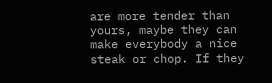are more tender than yours, maybe they can make everybody a nice steak or chop. If they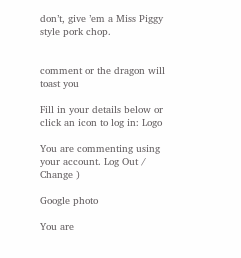don’t, give ’em a Miss Piggy style pork chop.


comment or the dragon will toast you

Fill in your details below or click an icon to log in: Logo

You are commenting using your account. Log Out /  Change )

Google photo

You are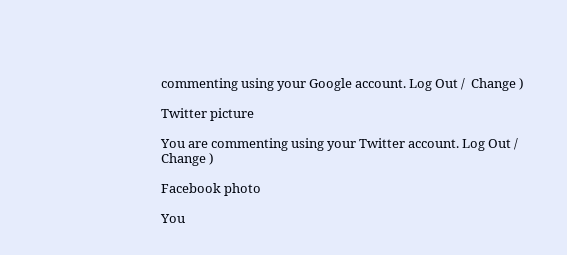commenting using your Google account. Log Out /  Change )

Twitter picture

You are commenting using your Twitter account. Log Out /  Change )

Facebook photo

You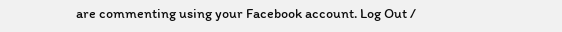are commenting using your Facebook account. Log Out /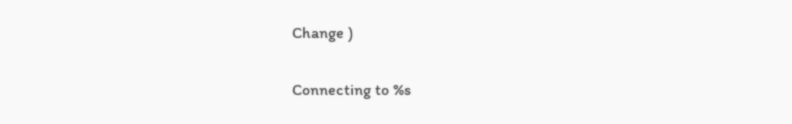Change )

Connecting to %s